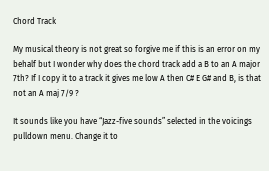Chord Track

My musical theory is not great so forgive me if this is an error on my behalf but I wonder why does the chord track add a B to an A major 7th? If I copy it to a track it gives me low A then C# E G# and B, is that not an A maj 7/9 ?

It sounds like you have “Jazz-five sounds” selected in the voicings pulldown menu. Change it to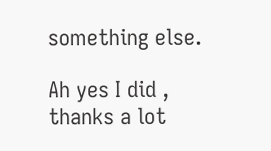something else.

Ah yes I did , thanks a lot